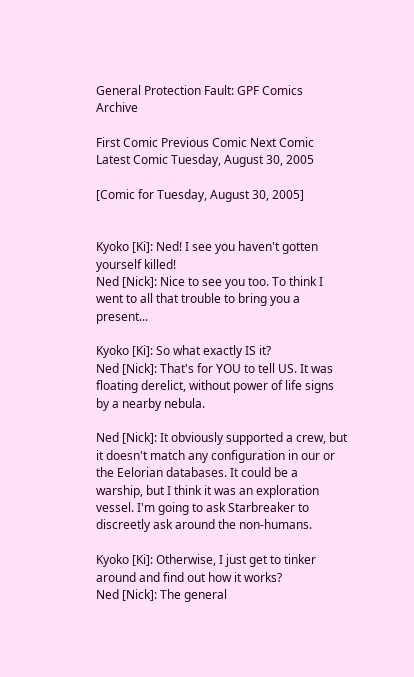General Protection Fault: GPF Comics Archive

First Comic Previous Comic Next Comic Latest Comic Tuesday, August 30, 2005

[Comic for Tuesday, August 30, 2005]


Kyoko [Ki]: Ned! I see you haven't gotten yourself killed!
Ned [Nick]: Nice to see you too. To think I went to all that trouble to bring you a present...

Kyoko [Ki]: So what exactly IS it?
Ned [Nick]: That's for YOU to tell US. It was floating derelict, without power of life signs by a nearby nebula.

Ned [Nick]: It obviously supported a crew, but it doesn't match any configuration in our or the Eelorian databases. It could be a warship, but I think it was an exploration vessel. I'm going to ask Starbreaker to discreetly ask around the non-humans.

Kyoko [Ki]: Otherwise, I just get to tinker around and find out how it works?
Ned [Nick]: The general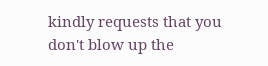kindly requests that you don't blow up the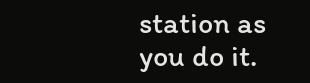station as you do it.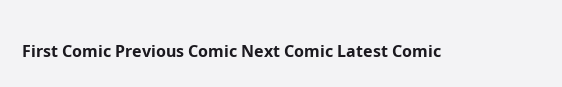First Comic Previous Comic Next Comic Latest Comic